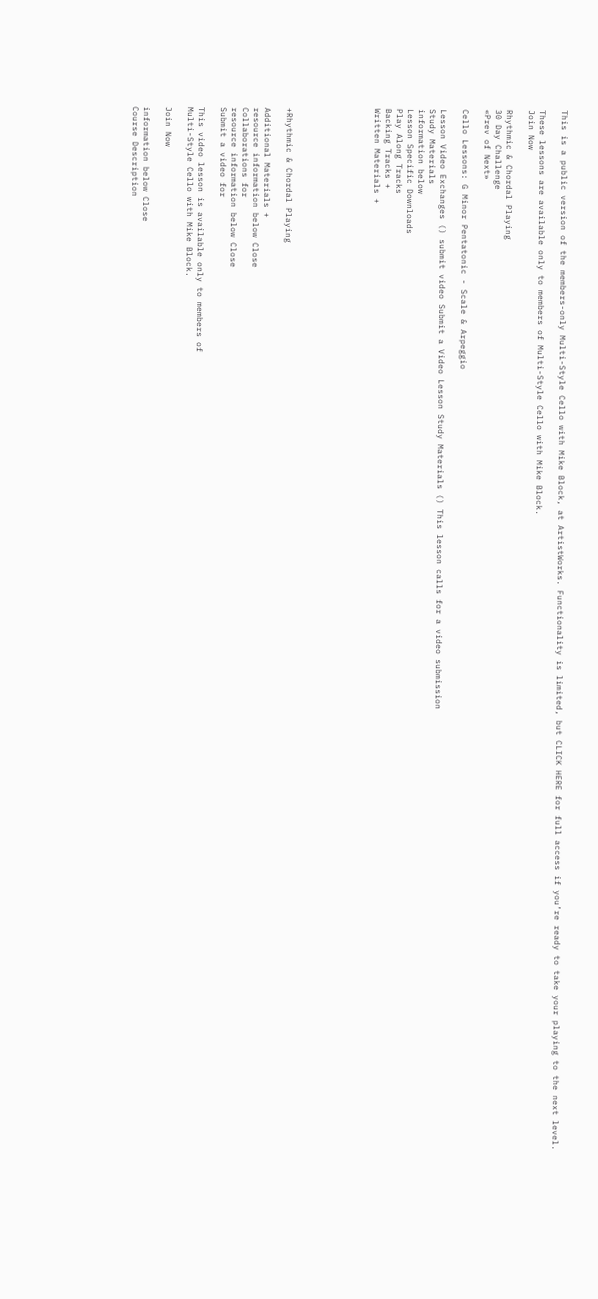This is a public version of the members-only Multi-Style Cello with Mike Block, at ArtistWorks. Functionality is limited, but CLICK HERE for full access if you’re ready to take your playing to the next level.

These lessons are available only to members of Multi-Style Cello with Mike Block.
Join Now

Rhythmic & Chordal Playing
30 Day Challenge
«Prev of Next»

Cello Lessons: G Minor Pentatonic - Scale & Arpeggio

Lesson Video Exchanges () submit video Submit a Video Lesson Study Materials () This lesson calls for a video submission
Study Materials
information below
Lesson Specific Downloads
Play Along Tracks
Backing Tracks +
Written Materials +







+Rhythmic & Chordal Playing

Additional Materials +
resource information below Close
Collaborations for
resource information below Close
Submit a video for

This video lesson is available only to members of
Multi-Style Cello with Mike Block.

Join Now

information below Close
Course Description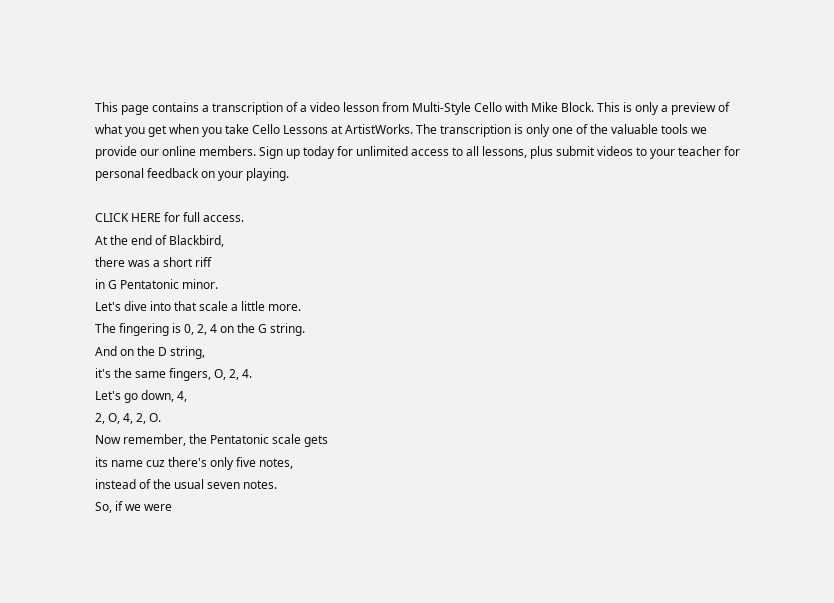This page contains a transcription of a video lesson from Multi-Style Cello with Mike Block. This is only a preview of what you get when you take Cello Lessons at ArtistWorks. The transcription is only one of the valuable tools we provide our online members. Sign up today for unlimited access to all lessons, plus submit videos to your teacher for personal feedback on your playing.

CLICK HERE for full access.
At the end of Blackbird,
there was a short riff
in G Pentatonic minor.
Let's dive into that scale a little more.
The fingering is 0, 2, 4 on the G string.
And on the D string,
it's the same fingers, O, 2, 4.
Let's go down, 4,
2, O, 4, 2, O.
Now remember, the Pentatonic scale gets
its name cuz there's only five notes,
instead of the usual seven notes.
So, if we were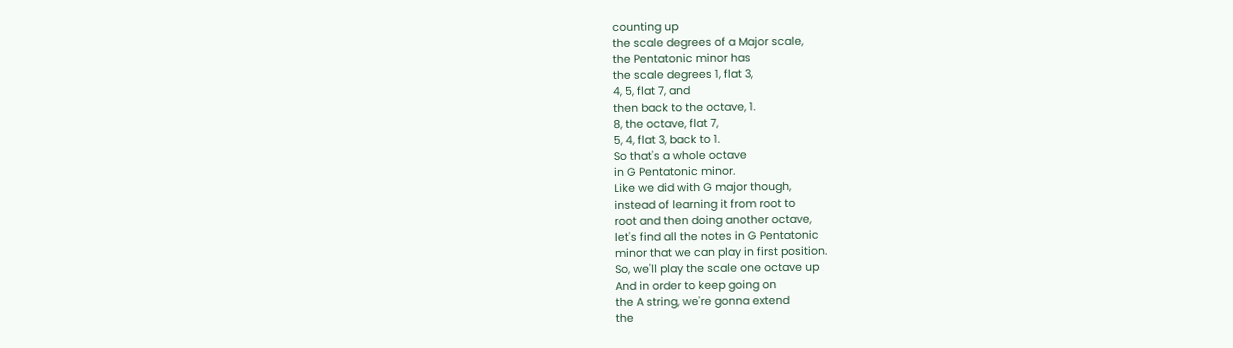counting up
the scale degrees of a Major scale,
the Pentatonic minor has
the scale degrees 1, flat 3,
4, 5, flat 7, and
then back to the octave, 1.
8, the octave, flat 7,
5, 4, flat 3, back to 1.
So that's a whole octave
in G Pentatonic minor.
Like we did with G major though,
instead of learning it from root to
root and then doing another octave,
let's find all the notes in G Pentatonic
minor that we can play in first position.
So, we'll play the scale one octave up
And in order to keep going on
the A string, we're gonna extend
the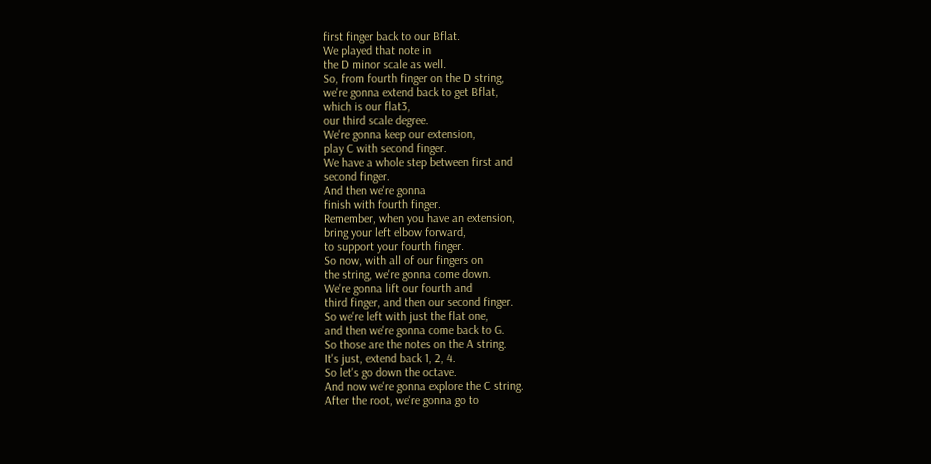first finger back to our Bflat.
We played that note in
the D minor scale as well.
So, from fourth finger on the D string,
we're gonna extend back to get Bflat,
which is our flat3,
our third scale degree.
We're gonna keep our extension,
play C with second finger.
We have a whole step between first and
second finger.
And then we're gonna
finish with fourth finger.
Remember, when you have an extension,
bring your left elbow forward,
to support your fourth finger.
So now, with all of our fingers on
the string, we're gonna come down.
We're gonna lift our fourth and
third finger, and then our second finger.
So we're left with just the flat one,
and then we're gonna come back to G.
So those are the notes on the A string.
It's just, extend back 1, 2, 4.
So let's go down the octave.
And now we're gonna explore the C string.
After the root, we're gonna go to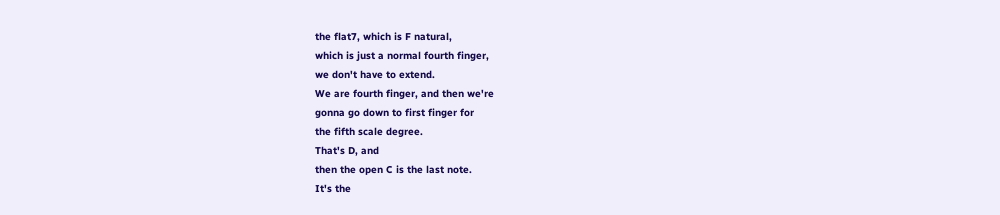the flat7, which is F natural,
which is just a normal fourth finger,
we don't have to extend.
We are fourth finger, and then we're
gonna go down to first finger for
the fifth scale degree.
That's D, and
then the open C is the last note.
It's the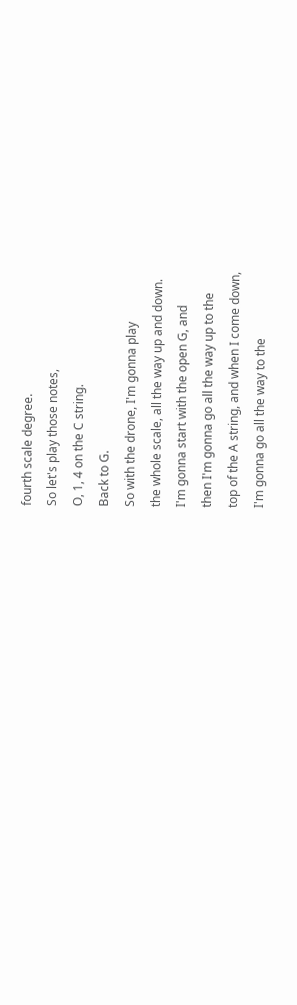fourth scale degree.
So let's play those notes,
O, 1, 4 on the C string.
Back to G.
So with the drone, I'm gonna play
the whole scale, all the way up and down.
I'm gonna start with the open G, and
then I'm gonna go all the way up to the
top of the A string, and when I come down,
I'm gonna go all the way to the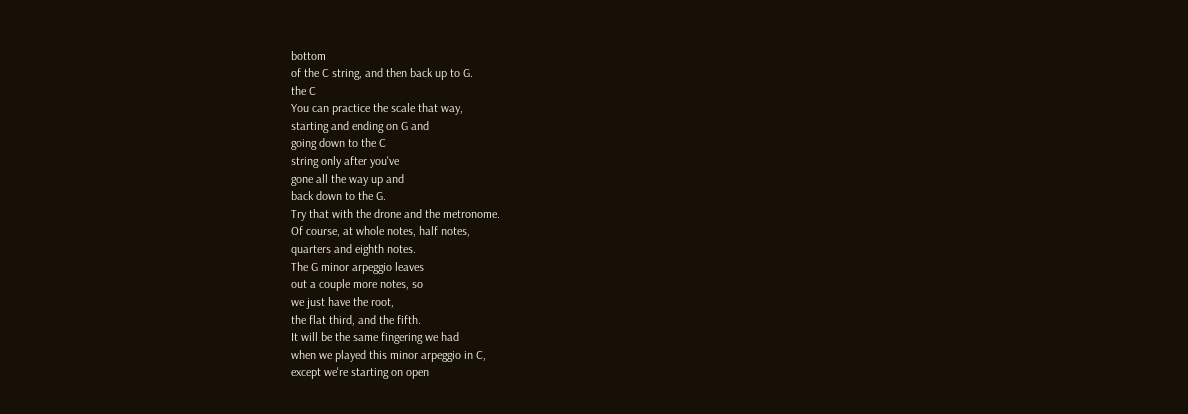bottom
of the C string, and then back up to G.
the C
You can practice the scale that way,
starting and ending on G and
going down to the C
string only after you've
gone all the way up and
back down to the G.
Try that with the drone and the metronome.
Of course, at whole notes, half notes,
quarters and eighth notes.
The G minor arpeggio leaves
out a couple more notes, so
we just have the root,
the flat third, and the fifth.
It will be the same fingering we had
when we played this minor arpeggio in C,
except we're starting on open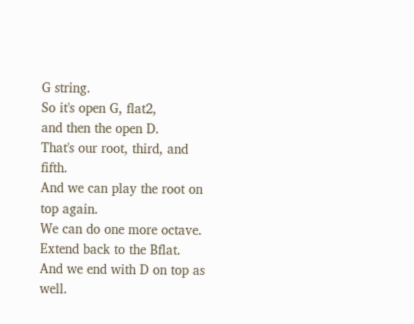G string.
So it's open G, flat2,
and then the open D.
That's our root, third, and fifth.
And we can play the root on top again.
We can do one more octave.
Extend back to the Bflat.
And we end with D on top as well.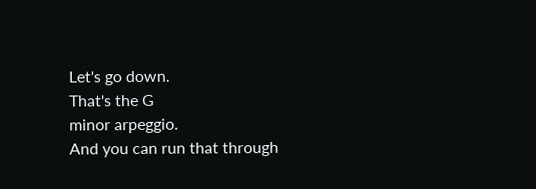Let's go down.
That's the G
minor arpeggio.
And you can run that through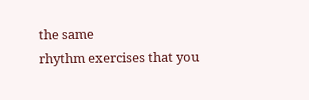the same
rhythm exercises that you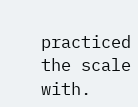practiced
the scale with.